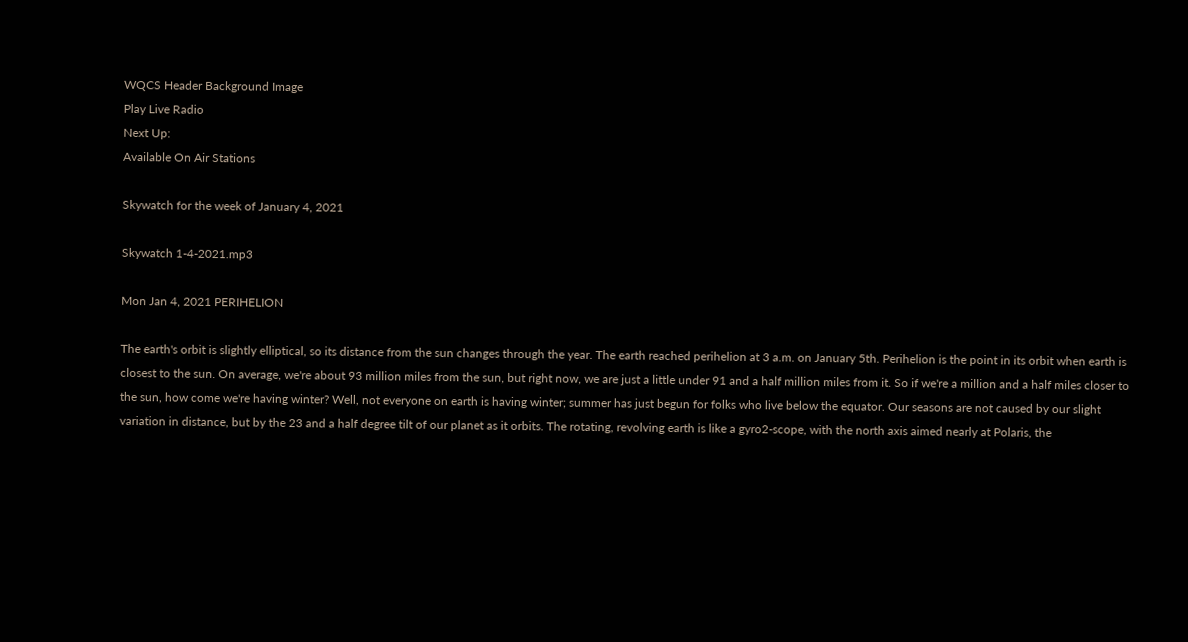WQCS Header Background Image
Play Live Radio
Next Up:
Available On Air Stations

Skywatch for the week of January 4, 2021

Skywatch 1-4-2021.mp3

Mon Jan 4, 2021 PERIHELION

The earth's orbit is slightly elliptical, so its distance from the sun changes through the year. The earth reached perihelion at 3 a.m. on January 5th. Perihelion is the point in its orbit when earth is closest to the sun. On average, we're about 93 million miles from the sun, but right now, we are just a little under 91 and a half million miles from it. So if we're a million and a half miles closer to the sun, how come we're having winter? Well, not everyone on earth is having winter; summer has just begun for folks who live below the equator. Our seasons are not caused by our slight variation in distance, but by the 23 and a half degree tilt of our planet as it orbits. The rotating, revolving earth is like a gyro2-scope, with the north axis aimed nearly at Polaris, the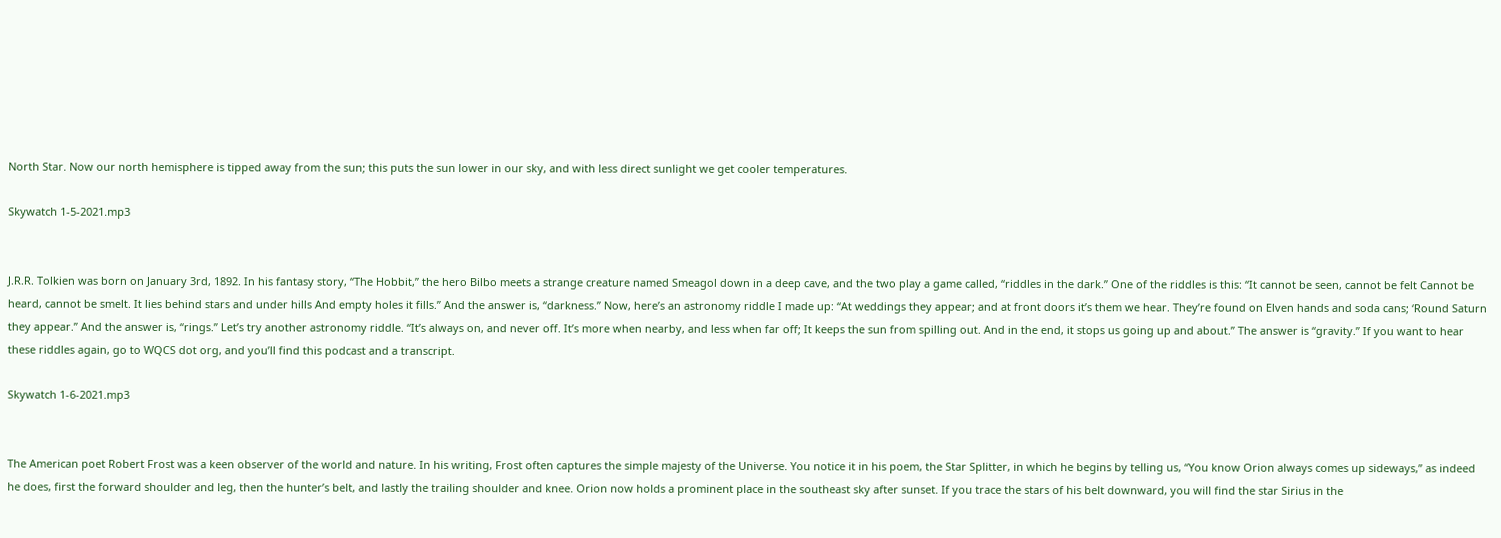North Star. Now our north hemisphere is tipped away from the sun; this puts the sun lower in our sky, and with less direct sunlight we get cooler temperatures.

Skywatch 1-5-2021.mp3


J.R.R. Tolkien was born on January 3rd, 1892. In his fantasy story, “The Hobbit,” the hero Bilbo meets a strange creature named Smeagol down in a deep cave, and the two play a game called, “riddles in the dark.” One of the riddles is this: “It cannot be seen, cannot be felt Cannot be heard, cannot be smelt. It lies behind stars and under hills And empty holes it fills.” And the answer is, “darkness.” Now, here’s an astronomy riddle I made up: “At weddings they appear; and at front doors it’s them we hear. They’re found on Elven hands and soda cans; ‘Round Saturn they appear.” And the answer is, “rings.” Let’s try another astronomy riddle. “It’s always on, and never off. It’s more when nearby, and less when far off; It keeps the sun from spilling out. And in the end, it stops us going up and about.” The answer is “gravity.” If you want to hear these riddles again, go to WQCS dot org, and you’ll find this podcast and a transcript.

Skywatch 1-6-2021.mp3


The American poet Robert Frost was a keen observer of the world and nature. In his writing, Frost often captures the simple majesty of the Universe. You notice it in his poem, the Star Splitter, in which he begins by telling us, “You know Orion always comes up sideways,” as indeed he does, first the forward shoulder and leg, then the hunter’s belt, and lastly the trailing shoulder and knee. Orion now holds a prominent place in the southeast sky after sunset. If you trace the stars of his belt downward, you will find the star Sirius in the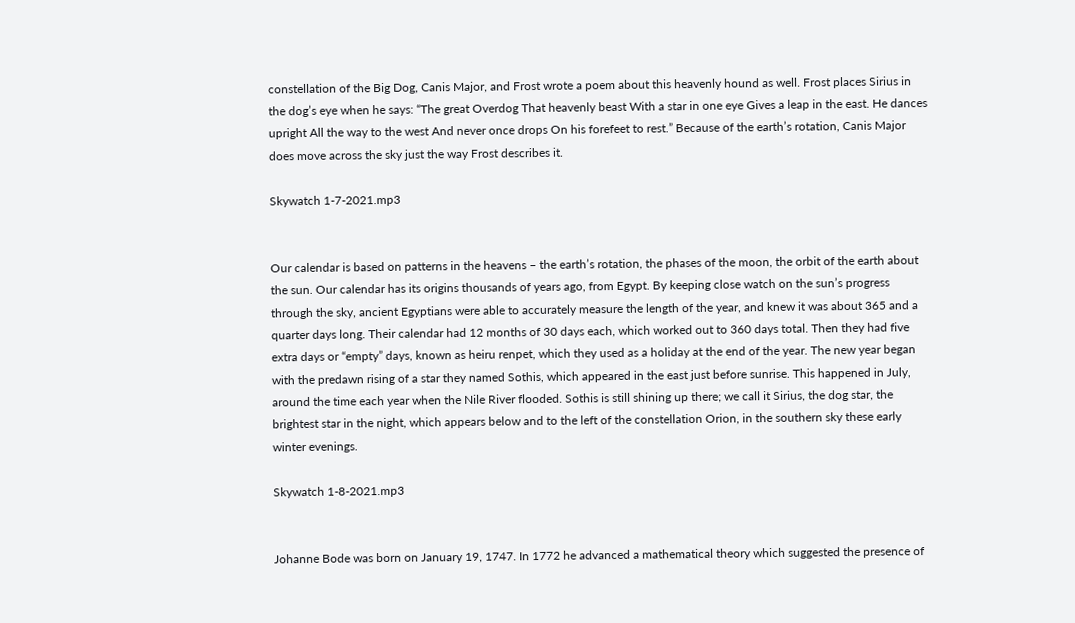constellation of the Big Dog, Canis Major, and Frost wrote a poem about this heavenly hound as well. Frost places Sirius in the dog’s eye when he says: “The great Overdog That heavenly beast With a star in one eye Gives a leap in the east. He dances upright All the way to the west And never once drops On his forefeet to rest.” Because of the earth’s rotation, Canis Major does move across the sky just the way Frost describes it.

Skywatch 1-7-2021.mp3


Our calendar is based on patterns in the heavens – the earth’s rotation, the phases of the moon, the orbit of the earth about the sun. Our calendar has its origins thousands of years ago, from Egypt. By keeping close watch on the sun’s progress through the sky, ancient Egyptians were able to accurately measure the length of the year, and knew it was about 365 and a quarter days long. Their calendar had 12 months of 30 days each, which worked out to 360 days total. Then they had five extra days or “empty” days, known as heiru renpet, which they used as a holiday at the end of the year. The new year began with the predawn rising of a star they named Sothis, which appeared in the east just before sunrise. This happened in July, around the time each year when the Nile River flooded. Sothis is still shining up there; we call it Sirius, the dog star, the brightest star in the night, which appears below and to the left of the constellation Orion, in the southern sky these early winter evenings.

Skywatch 1-8-2021.mp3


Johanne Bode was born on January 19, 1747. In 1772 he advanced a mathematical theory which suggested the presence of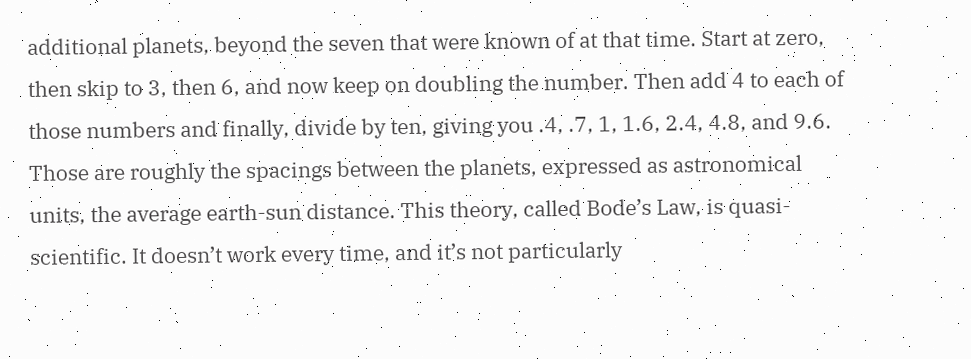additional planets, beyond the seven that were known of at that time. Start at zero, then skip to 3, then 6, and now keep on doubling the number. Then add 4 to each of those numbers and finally, divide by ten, giving you .4, .7, 1, 1.6, 2.4, 4.8, and 9.6. Those are roughly the spacings between the planets, expressed as astronomical units, the average earth-sun distance. This theory, called Bode’s Law, is quasi-scientific. It doesn’t work every time, and it’s not particularly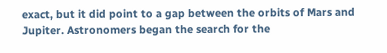exact, but it did point to a gap between the orbits of Mars and Jupiter. Astronomers began the search for the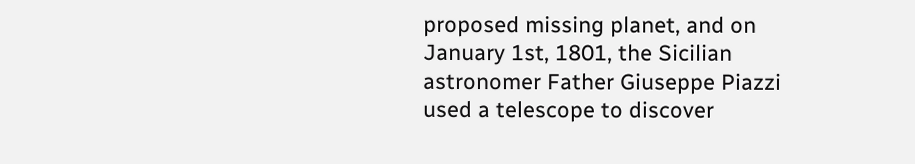proposed missing planet, and on January 1st, 1801, the Sicilian astronomer Father Giuseppe Piazzi used a telescope to discover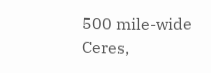500 mile-wide Ceres,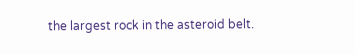the largest rock in the asteroid belt.